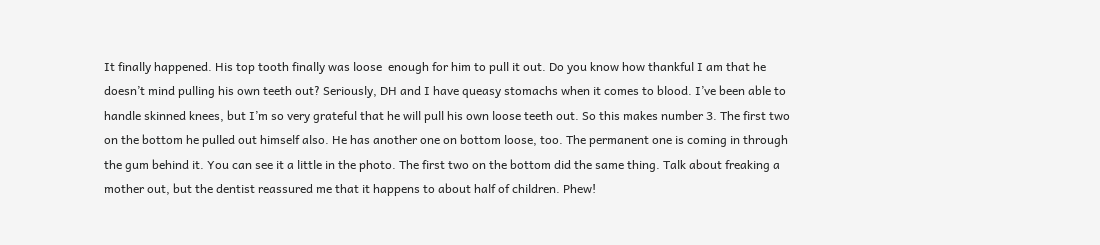It finally happened. His top tooth finally was loose  enough for him to pull it out. Do you know how thankful I am that he doesn’t mind pulling his own teeth out? Seriously, DH and I have queasy stomachs when it comes to blood. I’ve been able to handle skinned knees, but I’m so very grateful that he will pull his own loose teeth out. So this makes number 3. The first two on the bottom he pulled out himself also. He has another one on bottom loose, too. The permanent one is coming in through the gum behind it. You can see it a little in the photo. The first two on the bottom did the same thing. Talk about freaking a mother out, but the dentist reassured me that it happens to about half of children. Phew!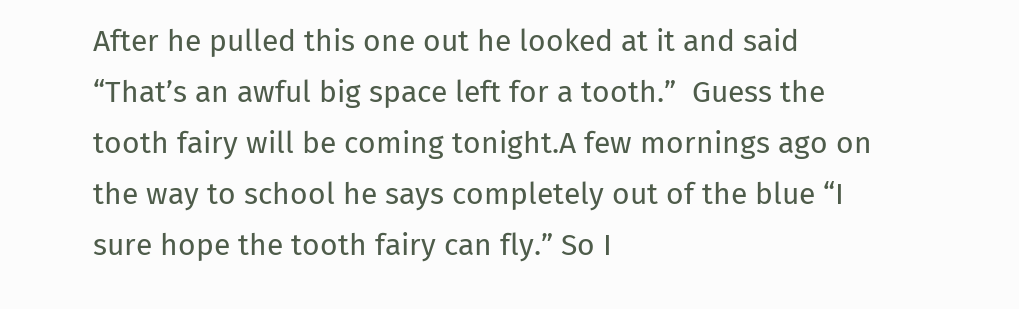After he pulled this one out he looked at it and said “That’s an awful big space left for a tooth.”  Guess the tooth fairy will be coming tonight.A few mornings ago on the way to school he says completely out of the blue “I sure hope the tooth fairy can fly.” So I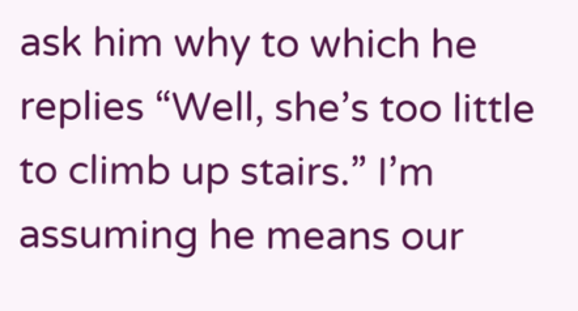ask him why to which he replies “Well, she’s too little to climb up stairs.” I’m assuming he means our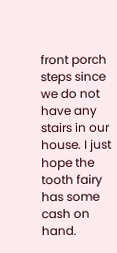front porch steps since we do not have any stairs in our house. I just hope the tooth fairy has some cash on hand.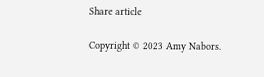Share article

Copyright © 2023 Amy Nabors.